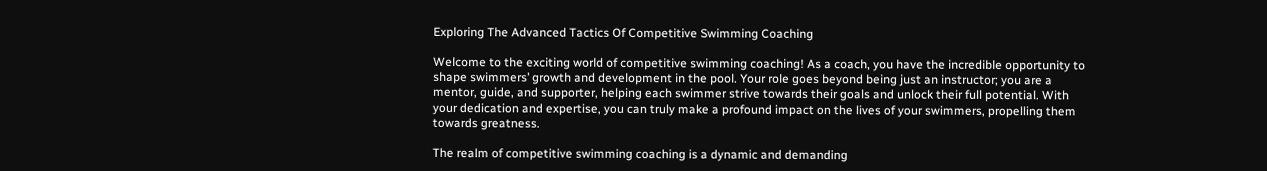Exploring The Advanced Tactics Of Competitive Swimming Coaching

Welcome to the exciting world of competitive swimming coaching! As a coach, you have the incredible opportunity to shape swimmers’ growth and development in the pool. Your role goes beyond being just an instructor; you are a mentor, guide, and supporter, helping each swimmer strive towards their goals and unlock their full potential. With your dedication and expertise, you can truly make a profound impact on the lives of your swimmers, propelling them towards greatness.

The realm of competitive swimming coaching is a dynamic and demanding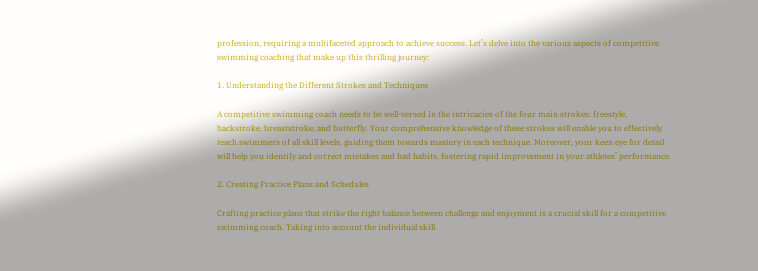profession, requiring a multifaceted approach to achieve success. Let’s delve into the various aspects of competitive swimming coaching that make up this thrilling journey:

1. Understanding the Different Strokes and Techniques

A competitive swimming coach needs to be well-versed in the intricacies of the four main strokes: freestyle, backstroke, breaststroke, and butterfly. Your comprehensive knowledge of these strokes will enable you to effectively teach swimmers of all skill levels, guiding them towards mastery in each technique. Moreover, your keen eye for detail will help you identify and correct mistakes and bad habits, fostering rapid improvement in your athletes’ performance.

2. Creating Practice Plans and Schedules

Crafting practice plans that strike the right balance between challenge and enjoyment is a crucial skill for a competitive swimming coach. Taking into account the individual skill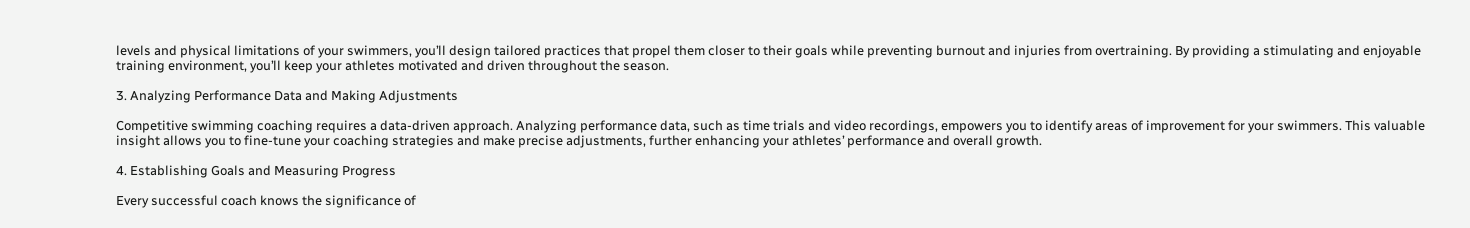levels and physical limitations of your swimmers, you’ll design tailored practices that propel them closer to their goals while preventing burnout and injuries from overtraining. By providing a stimulating and enjoyable training environment, you’ll keep your athletes motivated and driven throughout the season.

3. Analyzing Performance Data and Making Adjustments

Competitive swimming coaching requires a data-driven approach. Analyzing performance data, such as time trials and video recordings, empowers you to identify areas of improvement for your swimmers. This valuable insight allows you to fine-tune your coaching strategies and make precise adjustments, further enhancing your athletes’ performance and overall growth.

4. Establishing Goals and Measuring Progress

Every successful coach knows the significance of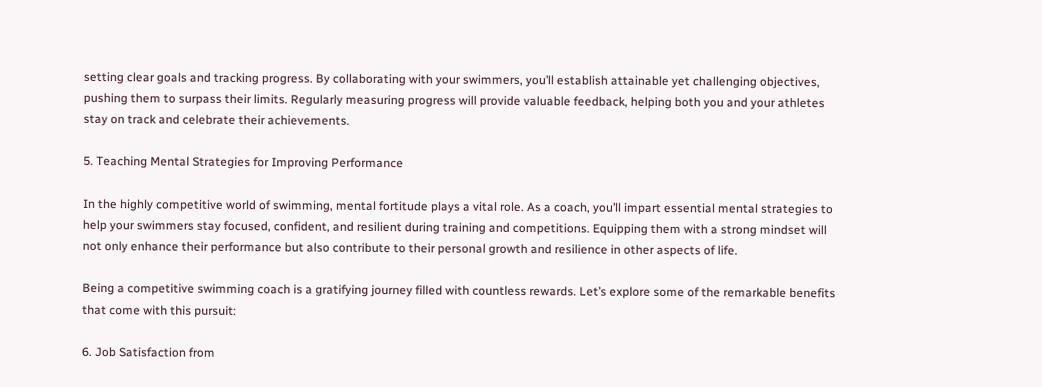setting clear goals and tracking progress. By collaborating with your swimmers, you’ll establish attainable yet challenging objectives, pushing them to surpass their limits. Regularly measuring progress will provide valuable feedback, helping both you and your athletes stay on track and celebrate their achievements.

5. Teaching Mental Strategies for Improving Performance

In the highly competitive world of swimming, mental fortitude plays a vital role. As a coach, you’ll impart essential mental strategies to help your swimmers stay focused, confident, and resilient during training and competitions. Equipping them with a strong mindset will not only enhance their performance but also contribute to their personal growth and resilience in other aspects of life.

Being a competitive swimming coach is a gratifying journey filled with countless rewards. Let’s explore some of the remarkable benefits that come with this pursuit:

6. Job Satisfaction from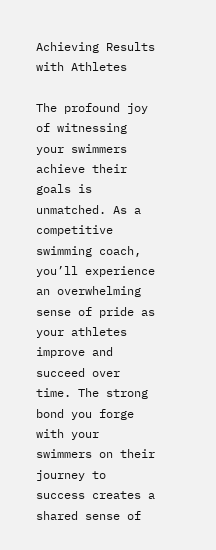Achieving Results with Athletes

The profound joy of witnessing your swimmers achieve their goals is unmatched. As a competitive swimming coach, you’ll experience an overwhelming sense of pride as your athletes improve and succeed over time. The strong bond you forge with your swimmers on their journey to success creates a shared sense of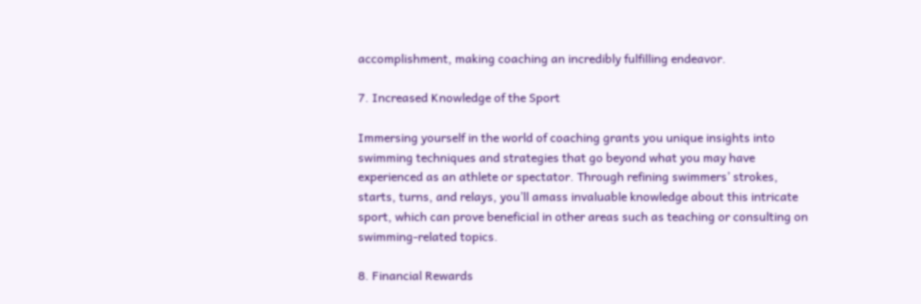accomplishment, making coaching an incredibly fulfilling endeavor.

7. Increased Knowledge of the Sport

Immersing yourself in the world of coaching grants you unique insights into swimming techniques and strategies that go beyond what you may have experienced as an athlete or spectator. Through refining swimmers’ strokes, starts, turns, and relays, you’ll amass invaluable knowledge about this intricate sport, which can prove beneficial in other areas such as teaching or consulting on swimming-related topics.

8. Financial Rewards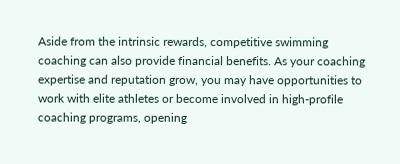Aside from the intrinsic rewards, competitive swimming coaching can also provide financial benefits. As your coaching expertise and reputation grow, you may have opportunities to work with elite athletes or become involved in high-profile coaching programs, opening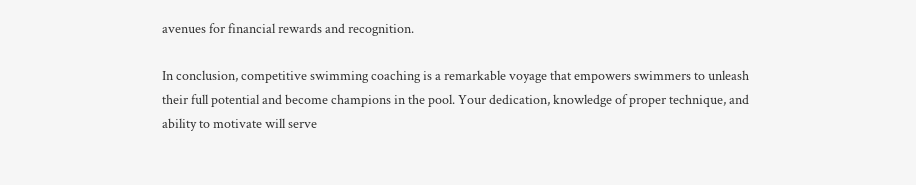avenues for financial rewards and recognition.

In conclusion, competitive swimming coaching is a remarkable voyage that empowers swimmers to unleash their full potential and become champions in the pool. Your dedication, knowledge of proper technique, and ability to motivate will serve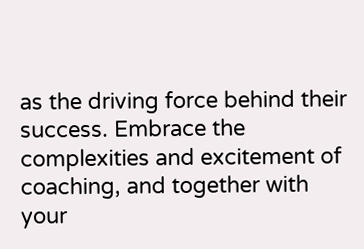as the driving force behind their success. Embrace the complexities and excitement of coaching, and together with your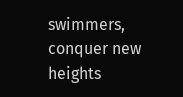swimmers, conquer new heights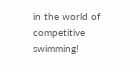in the world of competitive swimming!